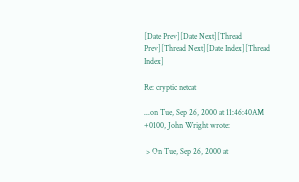[Date Prev][Date Next][Thread Prev][Thread Next][Date Index][Thread Index]

Re: cryptic netcat

...on Tue, Sep 26, 2000 at 11:46:40AM +0100, John Wright wrote:

 > On Tue, Sep 26, 2000 at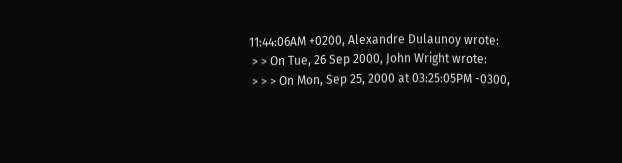11:44:06AM +0200, Alexandre Dulaunoy wrote:
 > > On Tue, 26 Sep 2000, John Wright wrote:
 > > > On Mon, Sep 25, 2000 at 03:25:05PM -0300,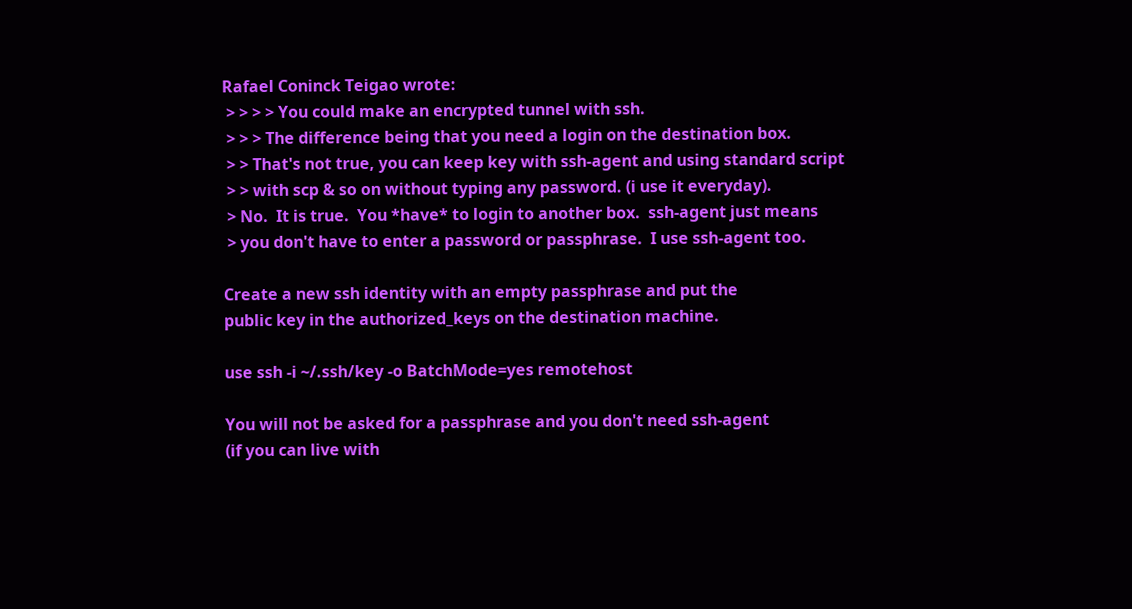Rafael Coninck Teigao wrote:
 > > > > You could make an encrypted tunnel with ssh.
 > > > The difference being that you need a login on the destination box.
 > > That's not true, you can keep key with ssh-agent and using standard script
 > > with scp & so on without typing any password. (i use it everyday).
 > No.  It is true.  You *have* to login to another box.  ssh-agent just means
 > you don't have to enter a password or passphrase.  I use ssh-agent too.

Create a new ssh identity with an empty passphrase and put the
public key in the authorized_keys on the destination machine.

use ssh -i ~/.ssh/key -o BatchMode=yes remotehost

You will not be asked for a passphrase and you don't need ssh-agent
(if you can live with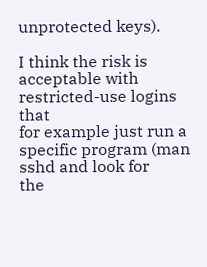unprotected keys).

I think the risk is acceptable with restricted-use logins that
for example just run a specific program (man sshd and look for
the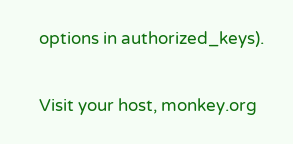options in authorized_keys).


Visit your host, monkey.org